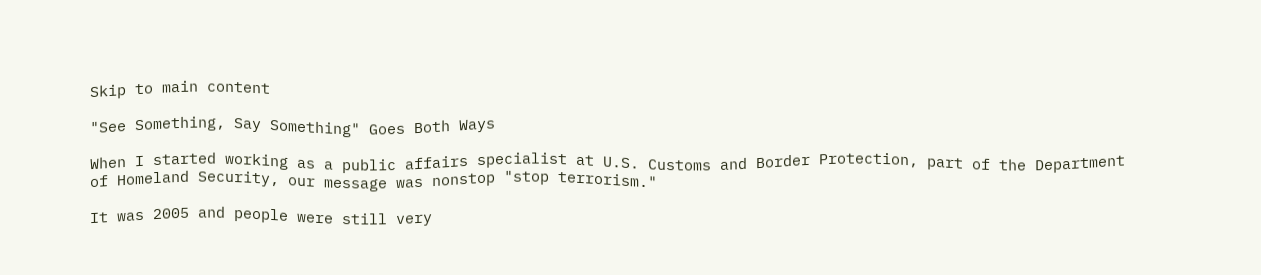Skip to main content

"See Something, Say Something" Goes Both Ways

When I started working as a public affairs specialist at U.S. Customs and Border Protection, part of the Department of Homeland Security, our message was nonstop "stop terrorism."

It was 2005 and people were still very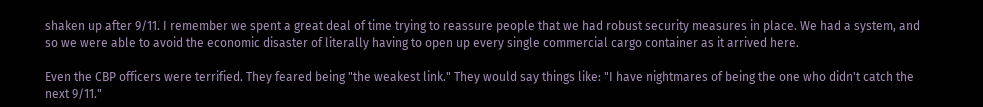shaken up after 9/11. I remember we spent a great deal of time trying to reassure people that we had robust security measures in place. We had a system, and so we were able to avoid the economic disaster of literally having to open up every single commercial cargo container as it arrived here.

Even the CBP officers were terrified. They feared being "the weakest link." They would say things like: "I have nightmares of being the one who didn't catch the next 9/11."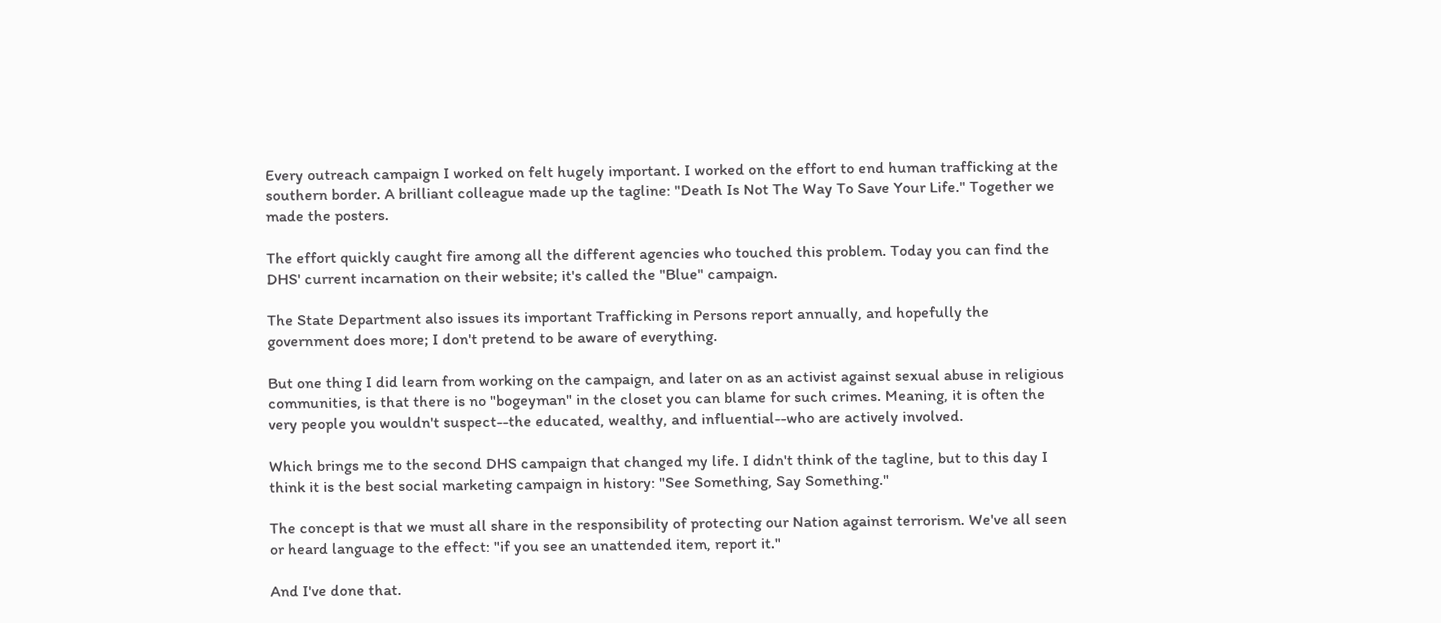Every outreach campaign I worked on felt hugely important. I worked on the effort to end human trafficking at the southern border. A brilliant colleague made up the tagline: "Death Is Not The Way To Save Your Life." Together we made the posters.

The effort quickly caught fire among all the different agencies who touched this problem. Today you can find the DHS' current incarnation on their website; it's called the "Blue" campaign.

The State Department also issues its important Trafficking in Persons report annually, and hopefully the government does more; I don't pretend to be aware of everything.

But one thing I did learn from working on the campaign, and later on as an activist against sexual abuse in religious communities, is that there is no "bogeyman" in the closet you can blame for such crimes. Meaning, it is often the very people you wouldn't suspect--the educated, wealthy, and influential--who are actively involved.

Which brings me to the second DHS campaign that changed my life. I didn't think of the tagline, but to this day I think it is the best social marketing campaign in history: "See Something, Say Something."

The concept is that we must all share in the responsibility of protecting our Nation against terrorism. We've all seen or heard language to the effect: "if you see an unattended item, report it."

And I've done that.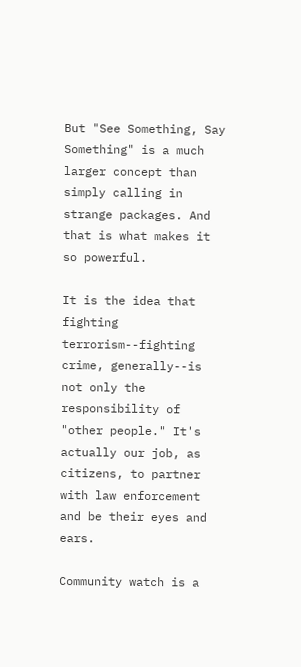But "See Something, Say Something" is a much larger concept than simply calling in strange packages. And that is what makes it so powerful.

It is the idea that fighting terrorism--fighting crime, generally--is not only the responsibility of "other people." It's actually our job, as citizens, to partner with law enforcement and be their eyes and ears.

Community watch is a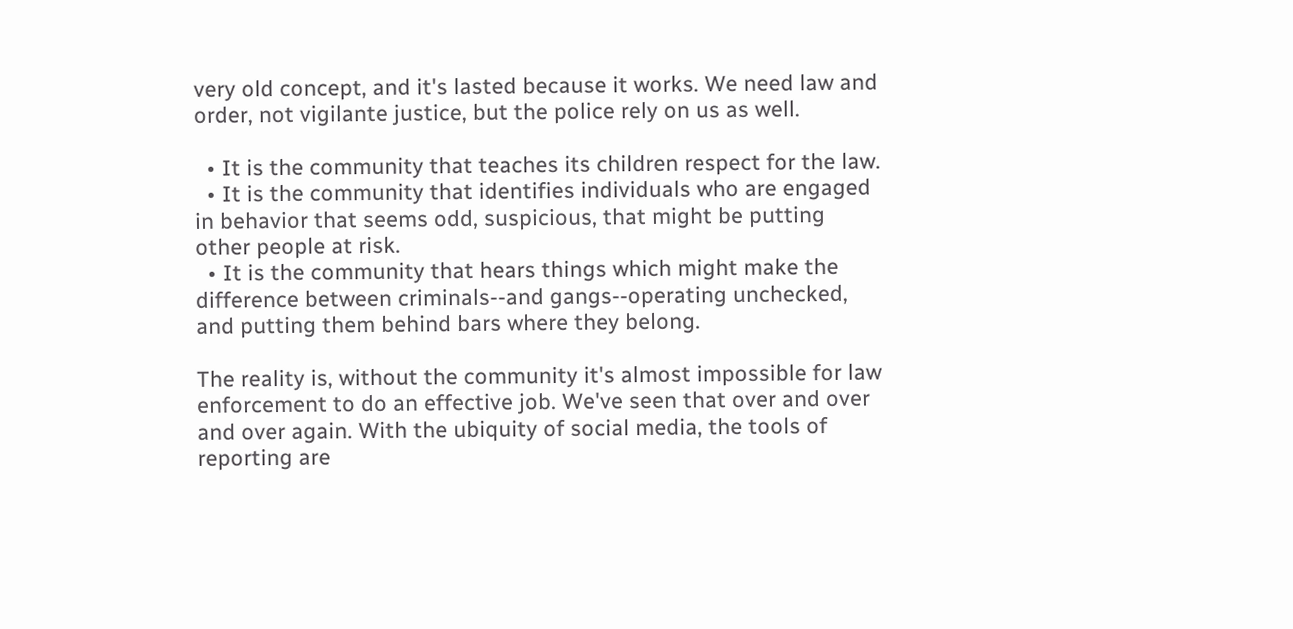very old concept, and it's lasted because it works. We need law and order, not vigilante justice, but the police rely on us as well.

  • It is the community that teaches its children respect for the law.
  • It is the community that identifies individuals who are engaged in behavior that seems odd, suspicious, that might be putting other people at risk.
  • It is the community that hears things which might make the difference between criminals--and gangs--operating unchecked, and putting them behind bars where they belong.

The reality is, without the community it's almost impossible for law enforcement to do an effective job. We've seen that over and over and over again. With the ubiquity of social media, the tools of reporting are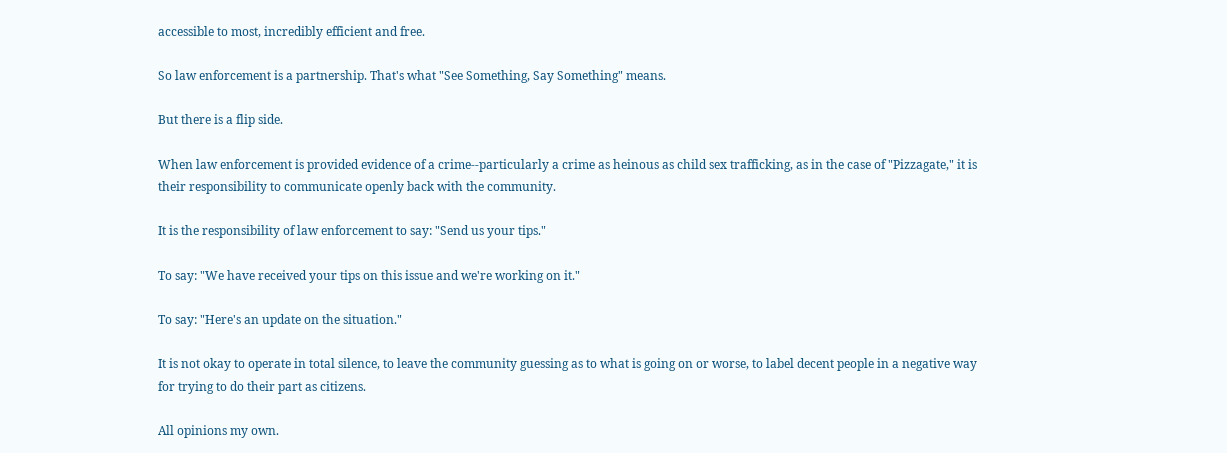accessible to most, incredibly efficient and free.

So law enforcement is a partnership. That's what "See Something, Say Something" means.

But there is a flip side.

When law enforcement is provided evidence of a crime--particularly a crime as heinous as child sex trafficking, as in the case of "Pizzagate," it is their responsibility to communicate openly back with the community.

It is the responsibility of law enforcement to say: "Send us your tips."

To say: "We have received your tips on this issue and we're working on it."

To say: "Here's an update on the situation."

It is not okay to operate in total silence, to leave the community guessing as to what is going on or worse, to label decent people in a negative way for trying to do their part as citizens.

All opinions my own.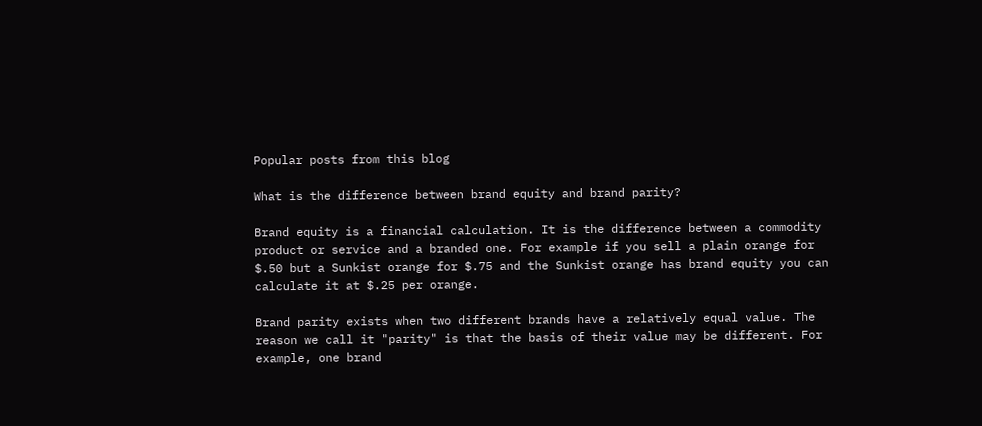Popular posts from this blog

What is the difference between brand equity and brand parity?

Brand equity is a financial calculation. It is the difference between a commodity product or service and a branded one. For example if you sell a plain orange for $.50 but a Sunkist orange for $.75 and the Sunkist orange has brand equity you can calculate it at $.25 per orange.

Brand parity exists when two different brands have a relatively equal value. The reason we call it "parity" is that the basis of their value may be different. For example, one brand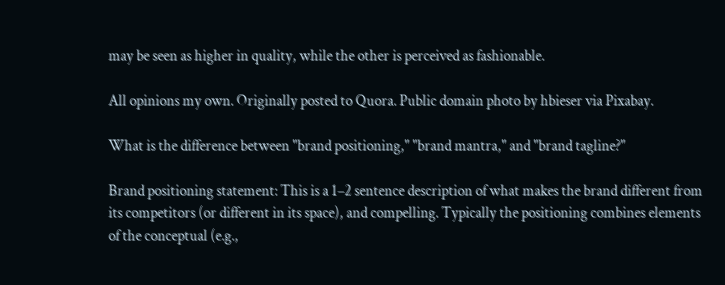may be seen as higher in quality, while the other is perceived as fashionable.

All opinions my own. Originally posted to Quora. Public domain photo by hbieser via Pixabay.

What is the difference between "brand positioning," "brand mantra," and "brand tagline?"

Brand positioning statement: This is a 1–2 sentence description of what makes the brand different from its competitors (or different in its space), and compelling. Typically the positioning combines elements of the conceptual (e.g.,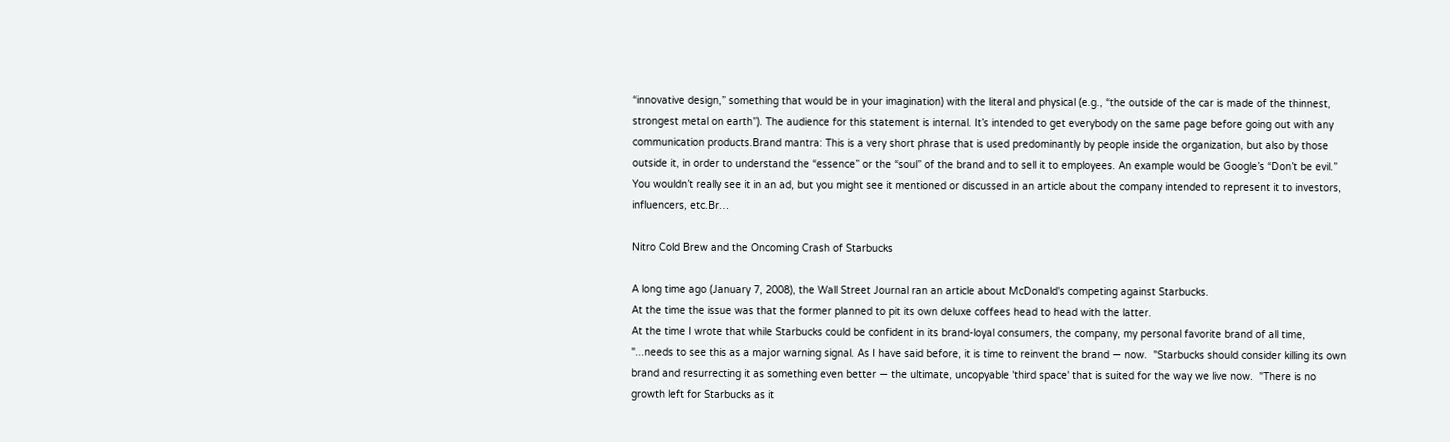“innovative design,” something that would be in your imagination) with the literal and physical (e.g., “the outside of the car is made of the thinnest, strongest metal on earth”). The audience for this statement is internal. It’s intended to get everybody on the same page before going out with any communication products.Brand mantra: This is a very short phrase that is used predominantly by people inside the organization, but also by those outside it, in order to understand the “essence” or the “soul” of the brand and to sell it to employees. An example would be Google’s “Don’t be evil.” You wouldn’t really see it in an ad, but you might see it mentioned or discussed in an article about the company intended to represent it to investors, influencers, etc.Br…

Nitro Cold Brew and the Oncoming Crash of Starbucks

A long time ago (January 7, 2008), the Wall Street Journal ran an article about McDonald's competing against Starbucks.
At the time the issue was that the former planned to pit its own deluxe coffees head to head with the latter.
At the time I wrote that while Starbucks could be confident in its brand-loyal consumers, the company, my personal favorite brand of all time,  "...needs to see this as a major warning signal. As I have said before, it is time to reinvent the brand — now.  "Starbucks should consider killing its own brand and resurrecting it as something even better — the ultimate, uncopyable 'third space' that is suited for the way we live now.  "There is no growth left for Starbucks as it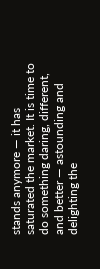stands anymore — it has saturated the market. It is time to do something daring, different, and better — astounding and delighting the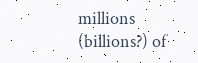millions (billions?) of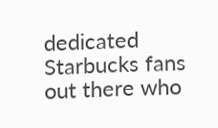dedicated Starbucks fans out there who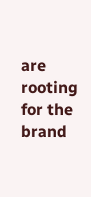are rooting for the brand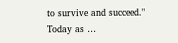to survive and succeed." Today as …